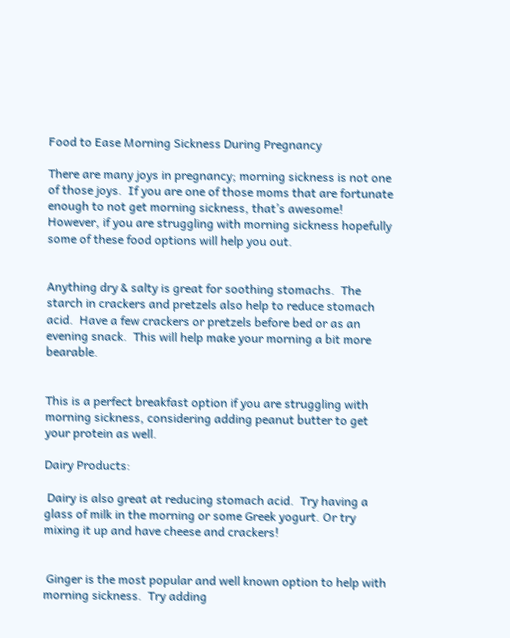Food to Ease Morning Sickness During Pregnancy

There are many joys in pregnancy; morning sickness is not one of those joys.  If you are one of those moms that are fortunate enough to not get morning sickness, that’s awesome! However, if you are struggling with morning sickness hopefully some of these food options will help you out.


Anything dry & salty is great for soothing stomachs.  The starch in crackers and pretzels also help to reduce stomach acid.  Have a few crackers or pretzels before bed or as an evening snack.  This will help make your morning a bit more bearable.


This is a perfect breakfast option if you are struggling with morning sickness, considering adding peanut butter to get your protein as well.

Dairy Products:

 Dairy is also great at reducing stomach acid.  Try having a glass of milk in the morning or some Greek yogurt. Or try mixing it up and have cheese and crackers!


 Ginger is the most popular and well known option to help with morning sickness.  Try adding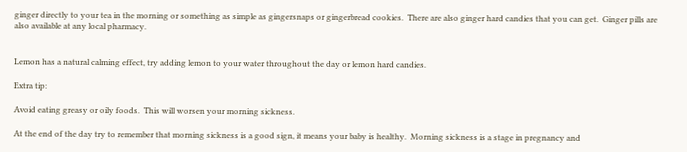ginger directly to your tea in the morning or something as simple as gingersnaps or gingerbread cookies.  There are also ginger hard candies that you can get.  Ginger pills are also available at any local pharmacy.


Lemon has a natural calming effect, try adding lemon to your water throughout the day or lemon hard candies.

Extra tip:

Avoid eating greasy or oily foods.  This will worsen your morning sickness.

At the end of the day try to remember that morning sickness is a good sign, it means your baby is healthy.  Morning sickness is a stage in pregnancy and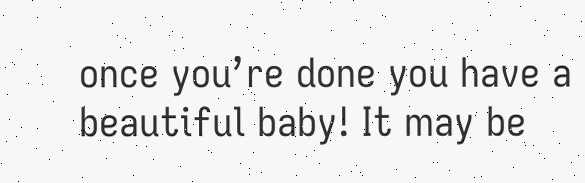once you’re done you have a beautiful baby! It may be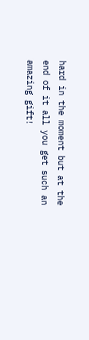hard in the moment but at the end of it all you get such an amazing gift!